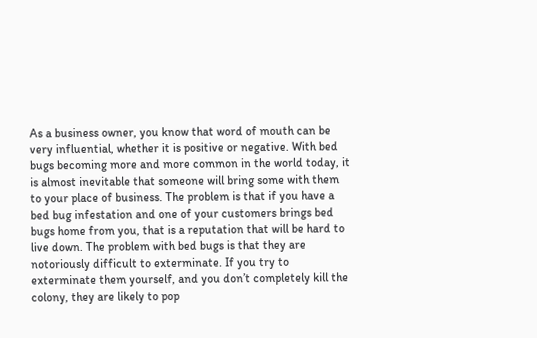As a business owner, you know that word of mouth can be very influential, whether it is positive or negative. With bed bugs becoming more and more common in the world today, it is almost inevitable that someone will bring some with them to your place of business. The problem is that if you have a bed bug infestation and one of your customers brings bed bugs home from you, that is a reputation that will be hard to live down. The problem with bed bugs is that they are notoriously difficult to exterminate. If you try to exterminate them yourself, and you don’t completely kill the colony, they are likely to pop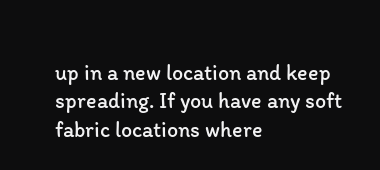up in a new location and keep spreading. If you have any soft fabric locations where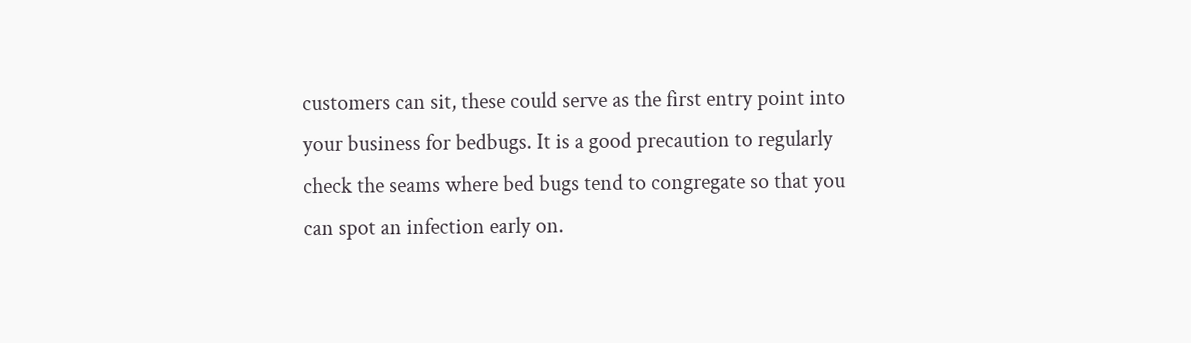customers can sit, these could serve as the first entry point into your business for bedbugs. It is a good precaution to regularly check the seams where bed bugs tend to congregate so that you can spot an infection early on.